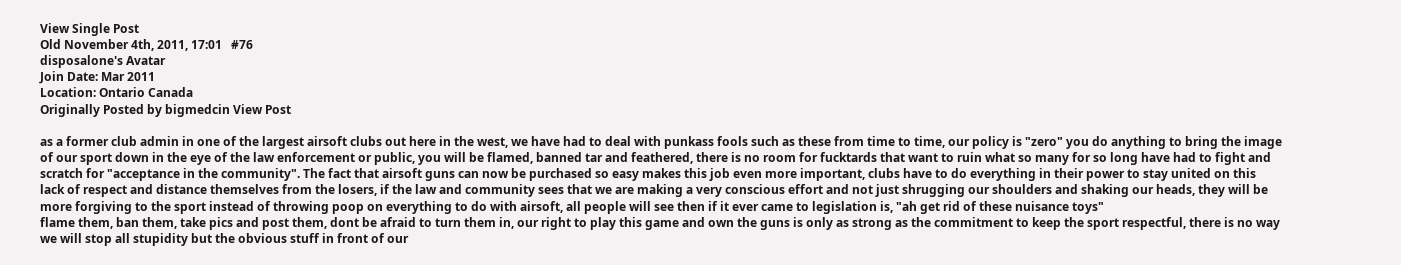View Single Post
Old November 4th, 2011, 17:01   #76
disposalone's Avatar
Join Date: Mar 2011
Location: Ontario Canada
Originally Posted by bigmedcin View Post

as a former club admin in one of the largest airsoft clubs out here in the west, we have had to deal with punkass fools such as these from time to time, our policy is "zero" you do anything to bring the image of our sport down in the eye of the law enforcement or public, you will be flamed, banned tar and feathered, there is no room for fucktards that want to ruin what so many for so long have had to fight and scratch for "acceptance in the community". The fact that airsoft guns can now be purchased so easy makes this job even more important, clubs have to do everything in their power to stay united on this lack of respect and distance themselves from the losers, if the law and community sees that we are making a very conscious effort and not just shrugging our shoulders and shaking our heads, they will be more forgiving to the sport instead of throwing poop on everything to do with airsoft, all people will see then if it ever came to legislation is, "ah get rid of these nuisance toys"
flame them, ban them, take pics and post them, dont be afraid to turn them in, our right to play this game and own the guns is only as strong as the commitment to keep the sport respectful, there is no way we will stop all stupidity but the obvious stuff in front of our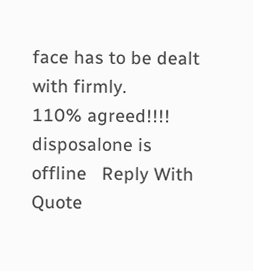face has to be dealt with firmly.
110% agreed!!!!
disposalone is offline   Reply With Quote